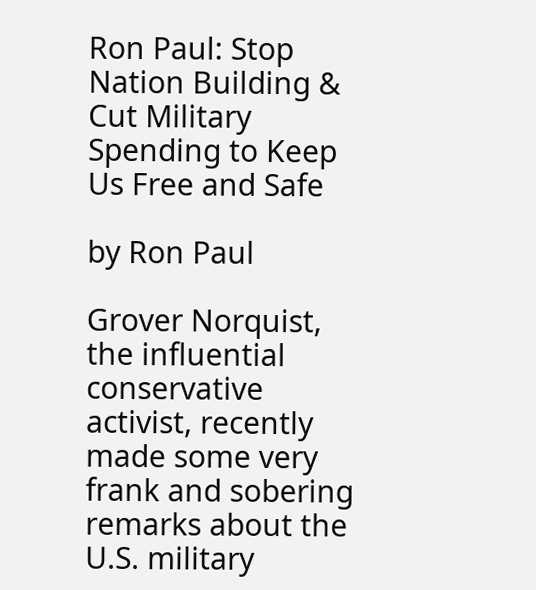Ron Paul: Stop Nation Building & Cut Military Spending to Keep Us Free and Safe

by Ron Paul

Grover Norquist, the influential conservative activist, recently made some very frank and sobering remarks about the U.S. military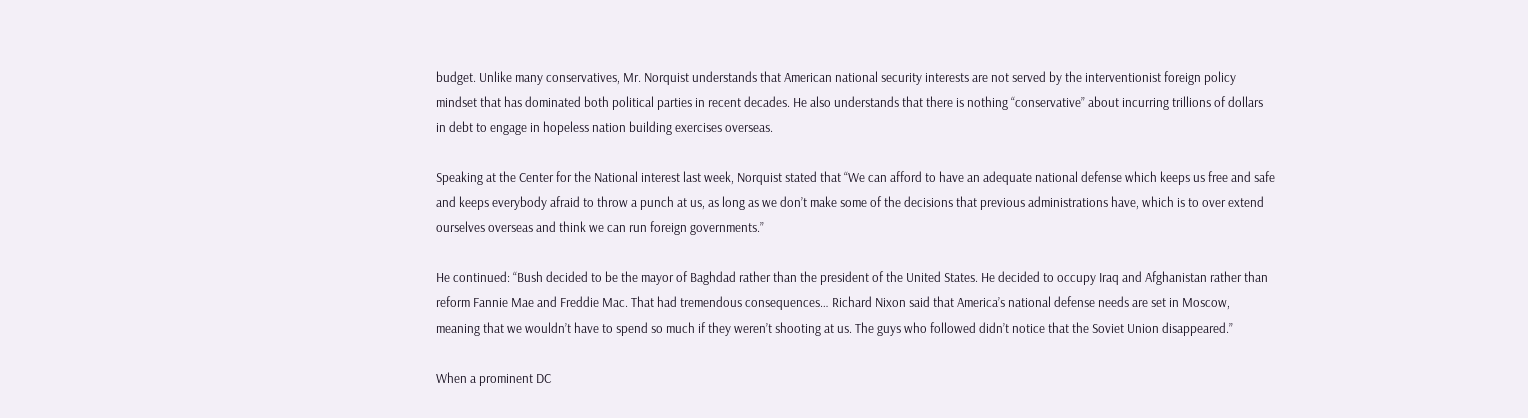budget. Unlike many conservatives, Mr. Norquist understands that American national security interests are not served by the interventionist foreign policy mindset that has dominated both political parties in recent decades. He also understands that there is nothing “conservative” about incurring trillions of dollars in debt to engage in hopeless nation building exercises overseas.

Speaking at the Center for the National interest last week, Norquist stated that “We can afford to have an adequate national defense which keeps us free and safe and keeps everybody afraid to throw a punch at us, as long as we don’t make some of the decisions that previous administrations have, which is to over extend ourselves overseas and think we can run foreign governments.”

He continued: “Bush decided to be the mayor of Baghdad rather than the president of the United States. He decided to occupy Iraq and Afghanistan rather than reform Fannie Mae and Freddie Mac. That had tremendous consequences… Richard Nixon said that America’s national defense needs are set in Moscow, meaning that we wouldn’t have to spend so much if they weren’t shooting at us. The guys who followed didn’t notice that the Soviet Union disappeared.”

When a prominent DC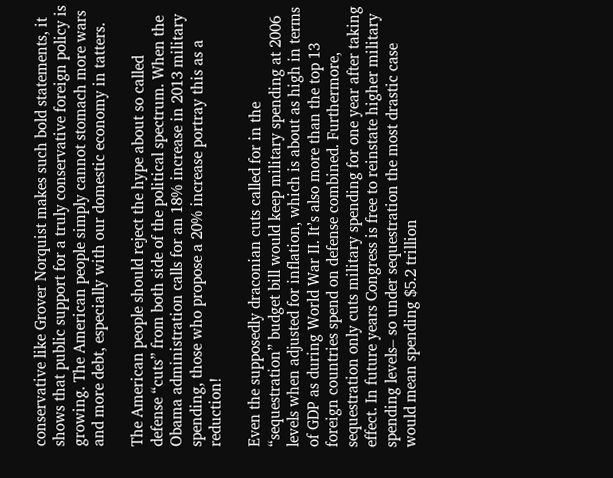conservative like Grover Norquist makes such bold statements, it shows that public support for a truly conservative foreign policy is growing. The American people simply cannot stomach more wars and more debt, especially with our domestic economy in tatters.

The American people should reject the hype about so called defense “cuts” from both side of the political spectrum. When the Obama administration calls for an 18% increase in 2013 military spending, those who propose a 20% increase portray this as a reduction!

Even the supposedly draconian cuts called for in the “sequestration” budget bill would keep military spending at 2006 levels when adjusted for inflation, which is about as high in terms of GDP as during World War II. It’s also more than the top 13 foreign countries spend on defense combined. Furthermore, sequestration only cuts military spending for one year after taking effect. In future years Congress is free to reinstate higher military spending levels– so under sequestration the most drastic case would mean spending $5.2 trillion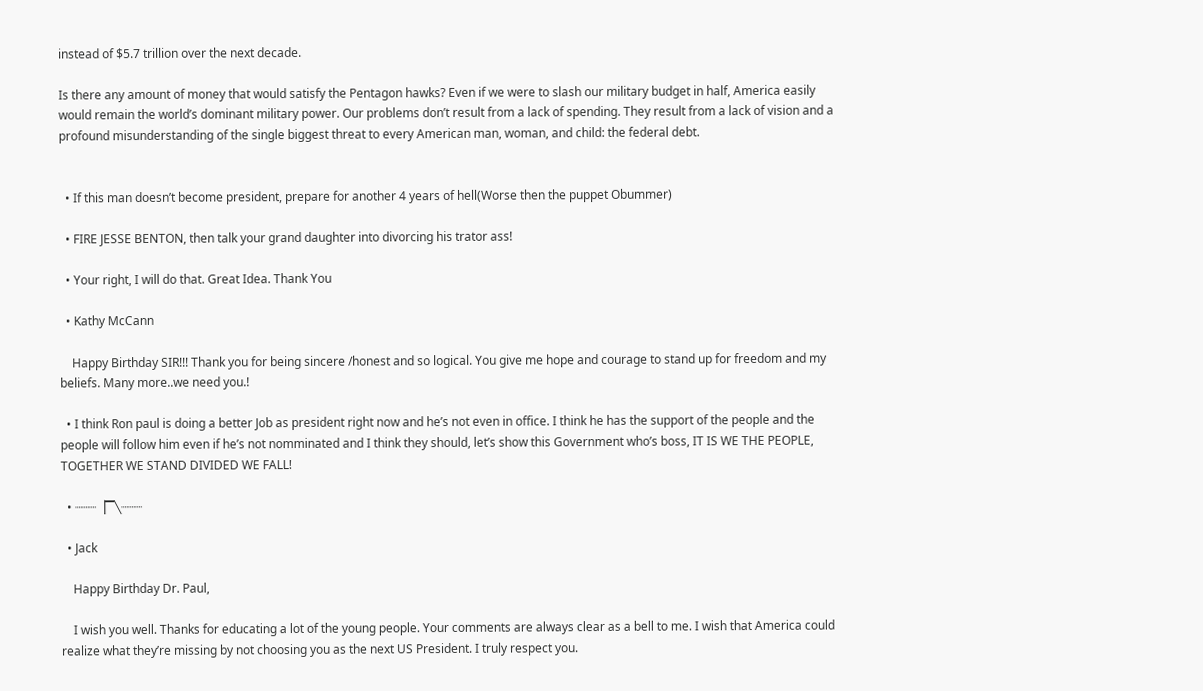instead of $5.7 trillion over the next decade.

Is there any amount of money that would satisfy the Pentagon hawks? Even if we were to slash our military budget in half, America easily would remain the world’s dominant military power. Our problems don’t result from a lack of spending. They result from a lack of vision and a profound misunderstanding of the single biggest threat to every American man, woman, and child: the federal debt.


  • If this man doesn’t become president, prepare for another 4 years of hell(Worse then the puppet Obummer)

  • FIRE JESSE BENTON, then talk your grand daughter into divorcing his trator ass!

  • Your right, I will do that. Great Idea. Thank You

  • Kathy McCann

    Happy Birthday SIR!!! Thank you for being sincere /honest and so logical. You give me hope and courage to stand up for freedom and my beliefs. Many more..we need you.!

  • I think Ron paul is doing a better Job as president right now and he’s not even in office. I think he has the support of the people and the people will follow him even if he’s not nomminated and I think they should, let’s show this Government who’s boss, IT IS WE THE PEOPLE, TOGETHER WE STAND DIVIDED WE FALL!

  • ┈┈┈▕▔╲┈┈┈

  • Jack

    Happy Birthday Dr. Paul,

    I wish you well. Thanks for educating a lot of the young people. Your comments are always clear as a bell to me. I wish that America could realize what they’re missing by not choosing you as the next US President. I truly respect you.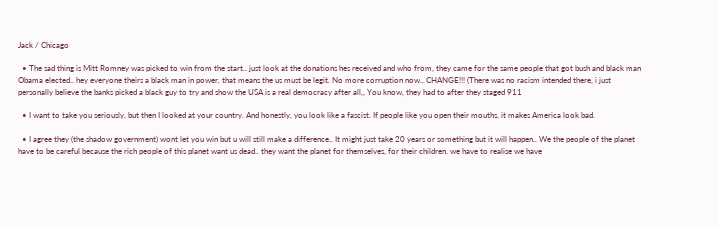Jack / Chicago

  • The sad thing is Mitt Romney was picked to win from the start.. just look at the donations hes received and who from, they came for the same people that got bush and black man Obama elected.. hey everyone theirs a black man in power, that means the us must be legit. No more corruption now.. CHANGE!!! (There was no racism intended there, i just personally believe the banks picked a black guy to try and show the USA is a real democracy after all,, You know, they had to after they staged 911

  • I want to take you seriously, but then I looked at your country. And honestly, you look like a fascist. If people like you open their mouths, it makes America look bad.

  • I agree they (the shadow government) wont let you win but u will still make a difference.. It might just take 20 years or something but it will happen.. We the people of the planet have to be careful because the rich people of this planet want us dead.. they want the planet for themselves, for their children. we have to realise we have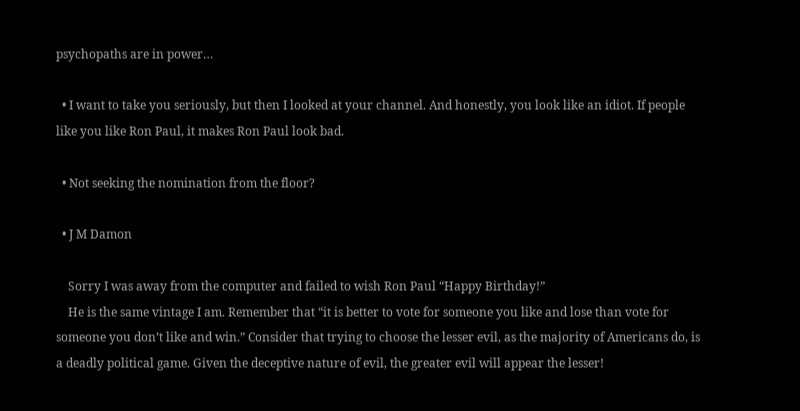psychopaths are in power…

  • I want to take you seriously, but then I looked at your channel. And honestly, you look like an idiot. If people like you like Ron Paul, it makes Ron Paul look bad.

  • Not seeking the nomination from the floor?

  • J M Damon

    Sorry I was away from the computer and failed to wish Ron Paul “Happy Birthday!”
    He is the same vintage I am. Remember that “it is better to vote for someone you like and lose than vote for someone you don’t like and win.” Consider that trying to choose the lesser evil, as the majority of Americans do, is a deadly political game. Given the deceptive nature of evil, the greater evil will appear the lesser!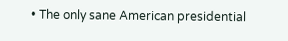• The only sane American presidential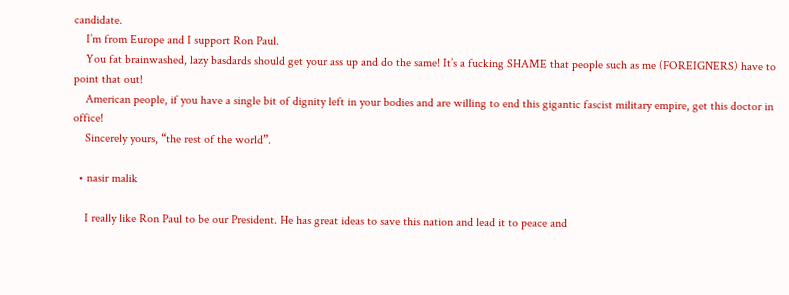candidate.
    I’m from Europe and I support Ron Paul.
    You fat brainwashed, lazy basdards should get your ass up and do the same! It’s a fucking SHAME that people such as me (FOREIGNERS) have to point that out!
    American people, if you have a single bit of dignity left in your bodies and are willing to end this gigantic fascist military empire, get this doctor in office!
    Sincerely yours, “the rest of the world”.

  • nasir malik

    I really like Ron Paul to be our President. He has great ideas to save this nation and lead it to peace and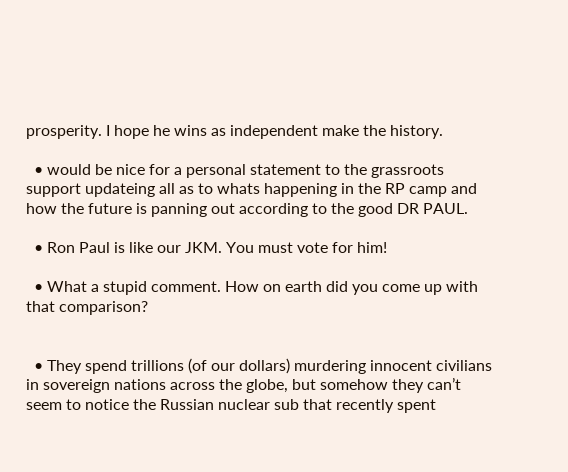prosperity. I hope he wins as independent make the history.

  • would be nice for a personal statement to the grassroots support updateing all as to whats happening in the RP camp and how the future is panning out according to the good DR PAUL.

  • Ron Paul is like our JKM. You must vote for him!

  • What a stupid comment. How on earth did you come up with that comparison?


  • They spend trillions (of our dollars) murdering innocent civilians in sovereign nations across the globe, but somehow they can’t seem to notice the Russian nuclear sub that recently spent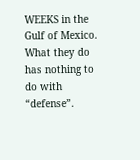WEEKS in the Gulf of Mexico. What they do has nothing to do with “defense”.